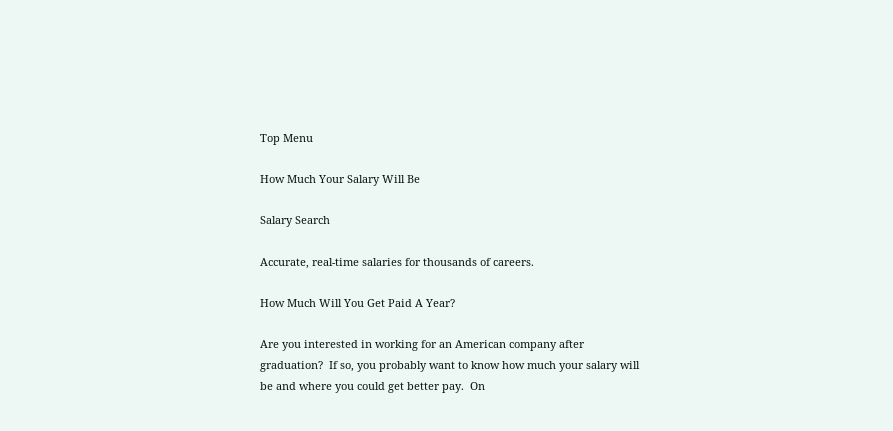Top Menu

How Much Your Salary Will Be

Salary Search

Accurate, real-time salaries for thousands of careers.

How Much Will You Get Paid A Year?

Are you interested in working for an American company after graduation?  If so, you probably want to know how much your salary will be and where you could get better pay.  On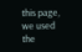this page, we used the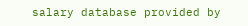salary database provided by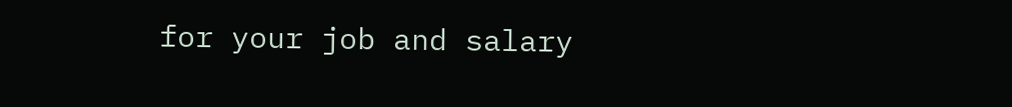for your job and salary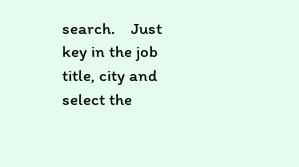search.    Just key in the job title, city and select the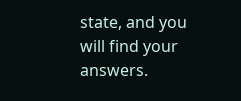state, and you will find your answers.